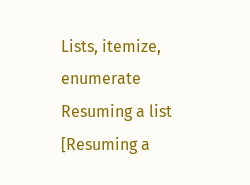Lists, itemize, enumerate Resuming a list [Resuming a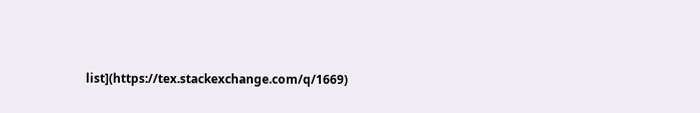list](https://tex.stackexchange.com/q/1669)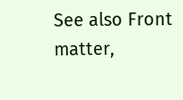See also Front matter,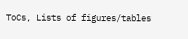ToCs, Lists of figures/tables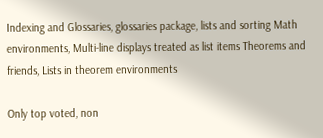Indexing and Glossaries, glossaries package, lists and sorting Math environments, Multi-line displays treated as list items Theorems and friends, Lists in theorem environments

Only top voted, non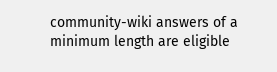community-wiki answers of a minimum length are eligible